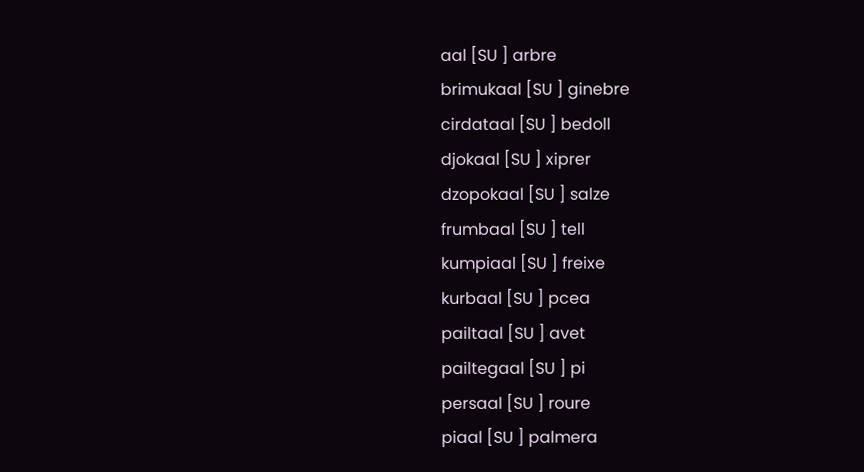aal [SU ] arbre
brimukaal [SU ] ginebre
cirdataal [SU ] bedoll
djokaal [SU ] xiprer
dzopokaal [SU ] salze
frumbaal [SU ] tell
kumpiaal [SU ] freixe
kurbaal [SU ] pcea
pailtaal [SU ] avet
pailtegaal [SU ] pi
persaal [SU ] roure
piaal [SU ] palmera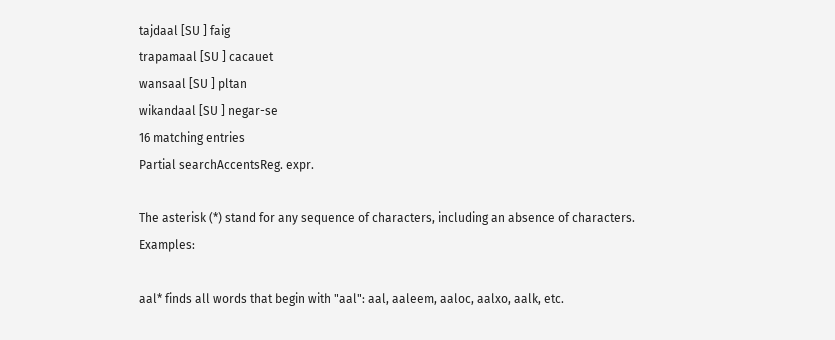tajdaal [SU ] faig
trapamaal [SU ] cacauet
wansaal [SU ] pltan
wikandaal [SU ] negar-se
16 matching entries
Partial searchAccentsReg. expr.

The asterisk (*) stand for any sequence of characters, including an absence of characters. Examples:

aal* finds all words that begin with "aal": aal, aaleem, aaloc, aalxo, aalk, etc.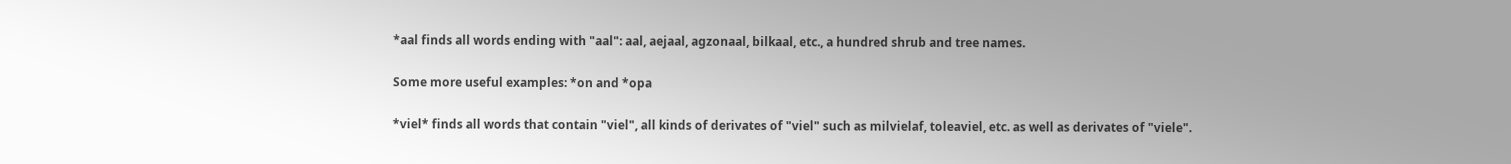*aal finds all words ending with "aal": aal, aejaal, agzonaal, bilkaal, etc., a hundred shrub and tree names.

Some more useful examples: *on and *opa

*viel* finds all words that contain "viel", all kinds of derivates of "viel" such as milvielaf, toleaviel, etc. as well as derivates of "viele".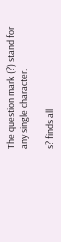The question mark (?) stand for any single character.

s? finds all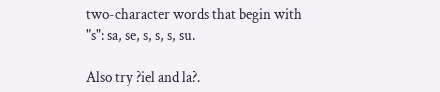two-character words that begin with "s": sa, se, s, s, s, su.

Also try ?iel and la?.